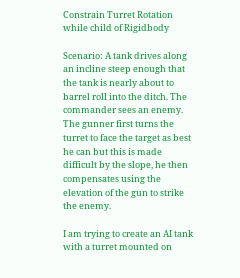Constrain Turret Rotation while child of Rigidbody

Scenario: A tank drives along an incline steep enough that the tank is nearly about to barrel roll into the ditch. The commander sees an enemy. The gunner first turns the turret to face the target as best he can but this is made difficult by the slope, he then compensates using the elevation of the gun to strike the enemy.

I am trying to create an AI tank with a turret mounted on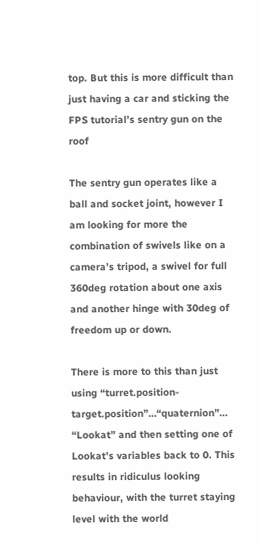top. But this is more difficult than just having a car and sticking the FPS tutorial’s sentry gun on the roof

The sentry gun operates like a ball and socket joint, however I am looking for more the combination of swivels like on a camera’s tripod, a swivel for full 360deg rotation about one axis and another hinge with 30deg of freedom up or down.

There is more to this than just using “turret.position-target.position”…“quaternion”… “Lookat” and then setting one of Lookat’s variables back to 0. This results in ridiculus looking behaviour, with the turret staying level with the world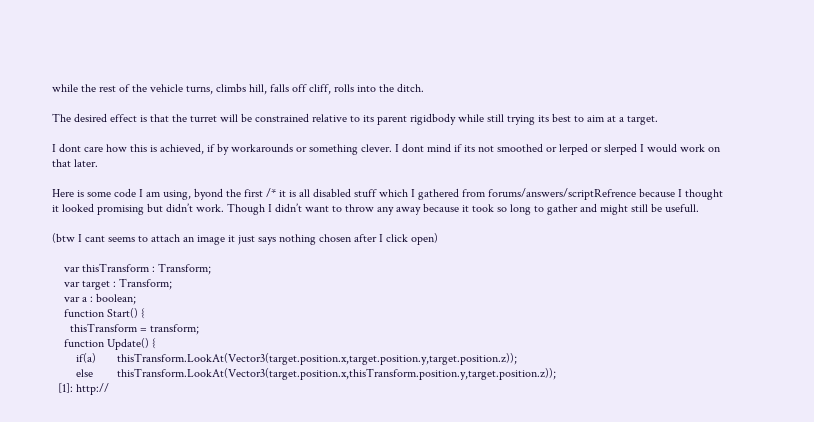while the rest of the vehicle turns, climbs hill, falls off cliff, rolls into the ditch.

The desired effect is that the turret will be constrained relative to its parent rigidbody while still trying its best to aim at a target.

I dont care how this is achieved, if by workarounds or something clever. I dont mind if its not smoothed or lerped or slerped I would work on that later.

Here is some code I am using, byond the first /* it is all disabled stuff which I gathered from forums/answers/scriptRefrence because I thought it looked promising but didn’t work. Though I didn’t want to throw any away because it took so long to gather and might still be usefull.

(btw I cant seems to attach an image it just says nothing chosen after I click open)

    var thisTransform : Transform;
    var target : Transform;
    var a : boolean;
    function Start() {
      thisTransform = transform;
    function Update() {
        if(a)       thisTransform.LookAt(Vector3(target.position.x,target.position.y,target.position.z));
        else        thisTransform.LookAt(Vector3(target.position.x,thisTransform.position.y,target.position.z));
  [1]: http://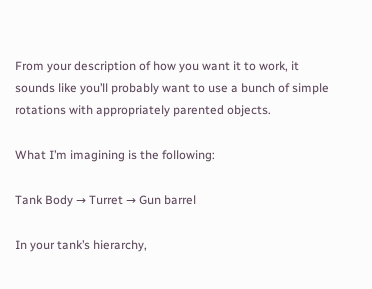From your description of how you want it to work, it sounds like you’ll probably want to use a bunch of simple rotations with appropriately parented objects.

What I’m imagining is the following:

Tank Body → Turret → Gun barrel

In your tank’s hierarchy,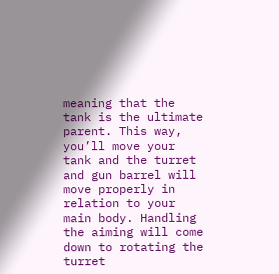meaning that the tank is the ultimate parent. This way, you’ll move your tank and the turret and gun barrel will move properly in relation to your main body. Handling the aiming will come down to rotating the turret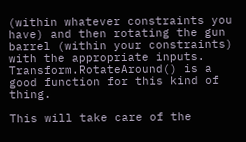(within whatever constraints you have) and then rotating the gun barrel (within your constraints) with the appropriate inputs. Transform.RotateAround() is a good function for this kind of thing.

This will take care of the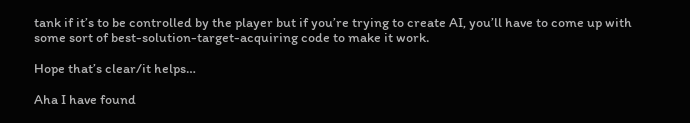tank if it’s to be controlled by the player but if you’re trying to create AI, you’ll have to come up with some sort of best-solution-target-acquiring code to make it work.

Hope that’s clear/it helps…

Aha I have found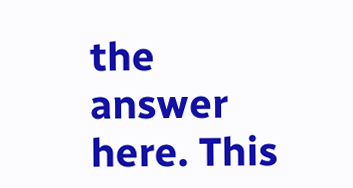the answer here. This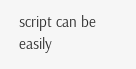script can be easily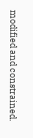modified and constrained.